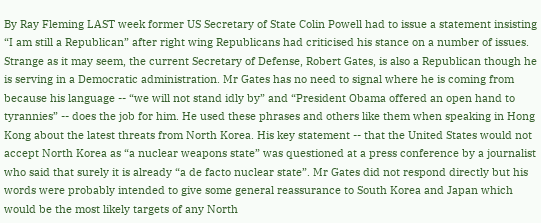By Ray Fleming LAST week former US Secretary of State Colin Powell had to issue a statement insisting “I am still a Republican” after right wing Republicans had criticised his stance on a number of issues. Strange as it may seem, the current Secretary of Defense, Robert Gates, is also a Republican though he is serving in a Democratic administration. Mr Gates has no need to signal where he is coming from because his language -- “we will not stand idly by” and “President Obama offered an open hand to tyrannies” -- does the job for him. He used these phrases and others like them when speaking in Hong Kong about the latest threats from North Korea. His key statement -- that the United States would not accept North Korea as “a nuclear weapons state” was questioned at a press conference by a journalist who said that surely it is already “a de facto nuclear state”. Mr Gates did not respond directly but his words were probably intended to give some general reassurance to South Korea and Japan which would be the most likely targets of any North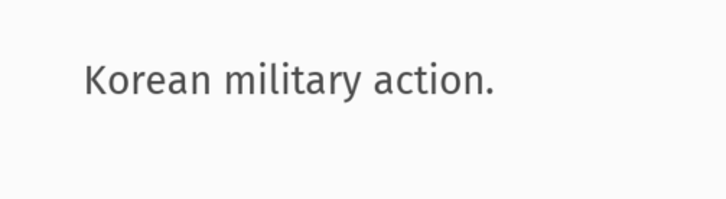Korean military action.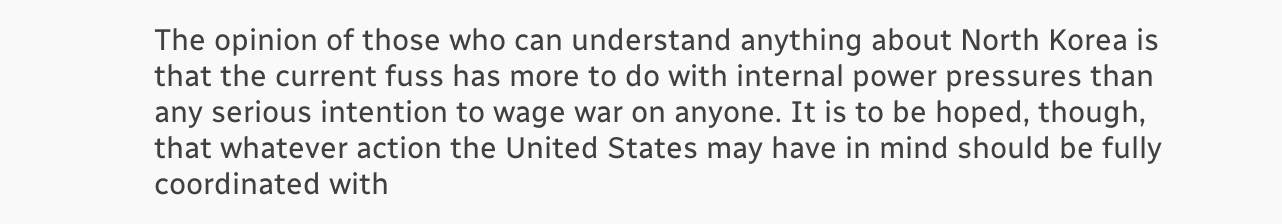The opinion of those who can understand anything about North Korea is that the current fuss has more to do with internal power pressures than any serious intention to wage war on anyone. It is to be hoped, though, that whatever action the United States may have in mind should be fully coordinated with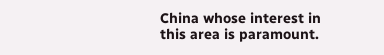China whose interest in this area is paramount.